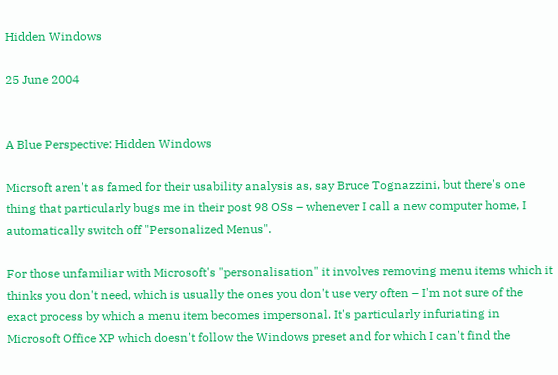Hidden Windows

25 June 2004


A Blue Perspective: Hidden Windows

Micrsoft aren't as famed for their usability analysis as, say Bruce Tognazzini, but there's one thing that particularly bugs me in their post 98 OSs – whenever I call a new computer home, I automatically switch off "Personalized Menus".

For those unfamiliar with Microsoft's "personalisation" it involves removing menu items which it thinks you don't need, which is usually the ones you don't use very often – I'm not sure of the exact process by which a menu item becomes impersonal. It's particularly infuriating in Microsoft Office XP which doesn't follow the Windows preset and for which I can't find the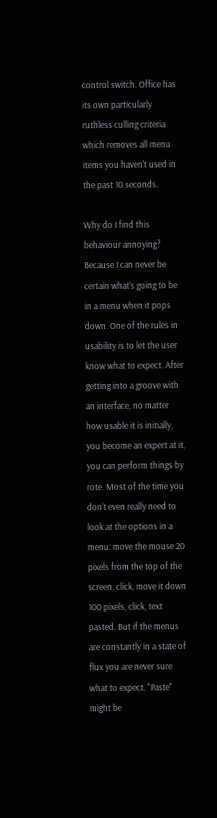control switch. Office has its own particularly ruthless culling criteria which removes all menu items you haven't used in the past 10 seconds.

Why do I find this behaviour annoying? Because I can never be certain what's going to be in a menu when it pops down. One of the rules in usability is to let the user know what to expect. After getting into a groove with an interface, no matter how usable it is initially, you become an expert at it, you can perform things by rote. Most of the time you don't even really need to look at the options in a menu: move the mouse 20 pixels from the top of the screen, click, move it down 100 pixels, click, text pasted. But if the menus are constantly in a state of flux you are never sure what to expect. "Paste" might be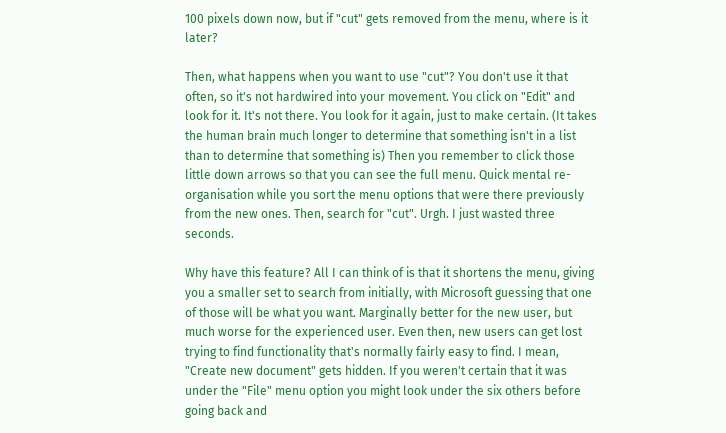100 pixels down now, but if "cut" gets removed from the menu, where is it later?

Then, what happens when you want to use "cut"? You don't use it that often, so it's not hardwired into your movement. You click on "Edit" and look for it. It's not there. You look for it again, just to make certain. (It takes the human brain much longer to determine that something isn't in a list than to determine that something is) Then you remember to click those little down arrows so that you can see the full menu. Quick mental re-organisation while you sort the menu options that were there previously from the new ones. Then, search for "cut". Urgh. I just wasted three seconds.

Why have this feature? All I can think of is that it shortens the menu, giving you a smaller set to search from initially, with Microsoft guessing that one of those will be what you want. Marginally better for the new user, but much worse for the experienced user. Even then, new users can get lost trying to find functionality that's normally fairly easy to find. I mean, "Create new document" gets hidden. If you weren't certain that it was under the "File" menu option you might look under the six others before going back and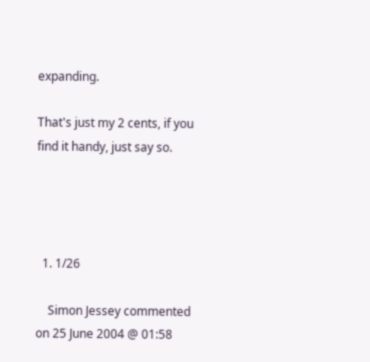expanding.

That's just my 2 cents, if you find it handy, just say so.




  1. 1/26

    Simon Jessey commented on 25 June 2004 @ 01:58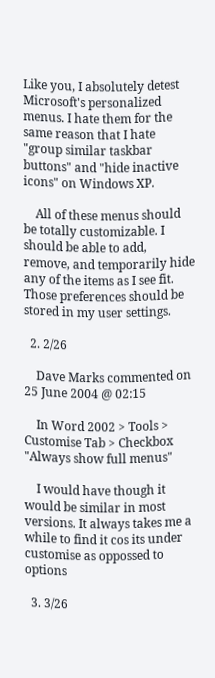Like you, I absolutely detest Microsoft's personalized menus. I hate them for the same reason that I hate "group similar taskbar buttons" and "hide inactive icons" on Windows XP.

    All of these menus should be totally customizable. I should be able to add, remove, and temporarily hide any of the items as I see fit. Those preferences should be stored in my user settings.

  2. 2/26

    Dave Marks commented on 25 June 2004 @ 02:15

    In Word 2002 > Tools > Customise Tab > Checkbox "Always show full menus"

    I would have though it would be similar in most versions. It always takes me a while to find it cos its under customise as oppossed to options

  3. 3/26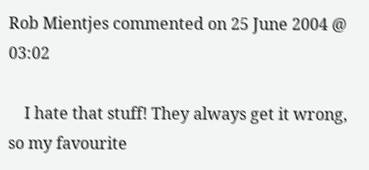Rob Mientjes commented on 25 June 2004 @ 03:02

    I hate that stuff! They always get it wrong, so my favourite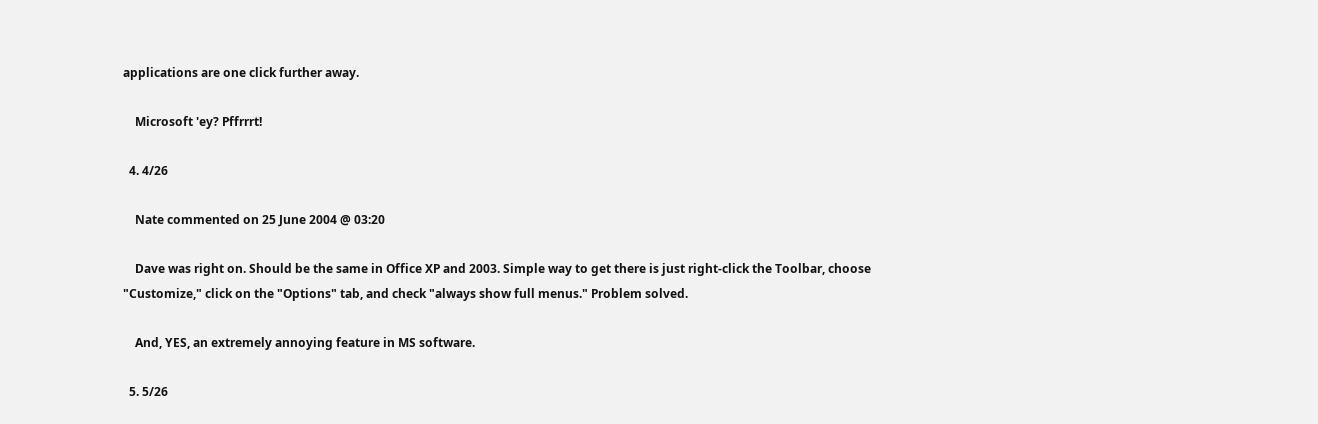applications are one click further away.

    Microsoft 'ey? Pffrrrt!

  4. 4/26

    Nate commented on 25 June 2004 @ 03:20

    Dave was right on. Should be the same in Office XP and 2003. Simple way to get there is just right-click the Toolbar, choose "Customize," click on the "Options" tab, and check "always show full menus." Problem solved.

    And, YES, an extremely annoying feature in MS software.

  5. 5/26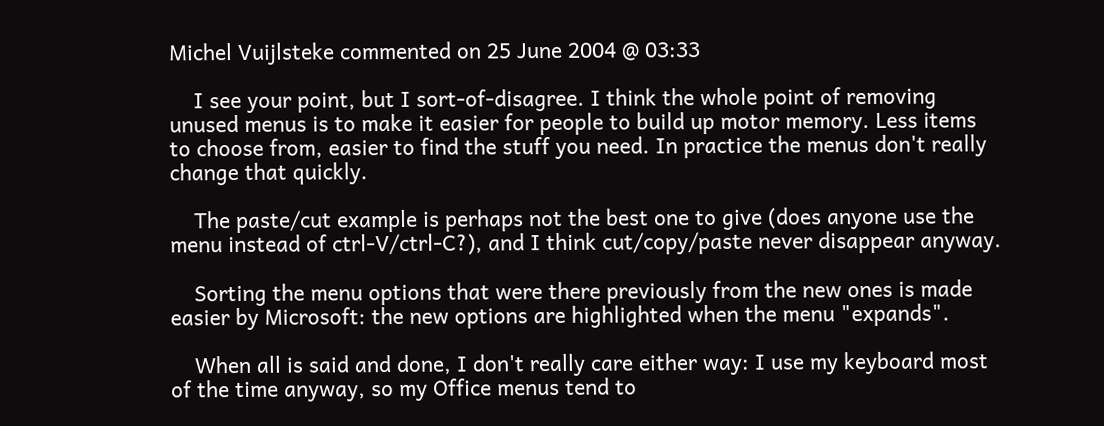Michel Vuijlsteke commented on 25 June 2004 @ 03:33

    I see your point, but I sort-of-disagree. I think the whole point of removing unused menus is to make it easier for people to build up motor memory. Less items to choose from, easier to find the stuff you need. In practice the menus don't really change that quickly.

    The paste/cut example is perhaps not the best one to give (does anyone use the menu instead of ctrl-V/ctrl-C?), and I think cut/copy/paste never disappear anyway.

    Sorting the menu options that were there previously from the new ones is made easier by Microsoft: the new options are highlighted when the menu "expands".

    When all is said and done, I don't really care either way: I use my keyboard most of the time anyway, so my Office menus tend to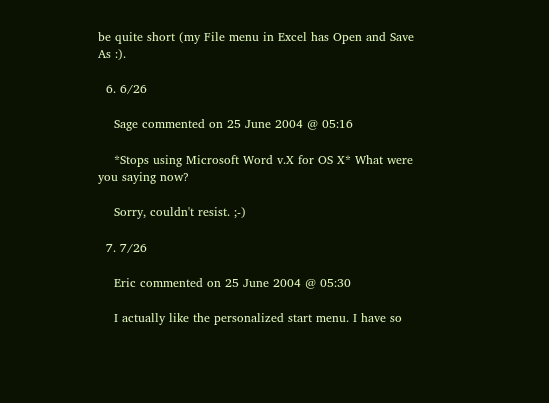be quite short (my File menu in Excel has Open and Save As :).

  6. 6/26

    Sage commented on 25 June 2004 @ 05:16

    *Stops using Microsoft Word v.X for OS X* What were you saying now?

    Sorry, couldn't resist. ;-)

  7. 7/26

    Eric commented on 25 June 2004 @ 05:30

    I actually like the personalized start menu. I have so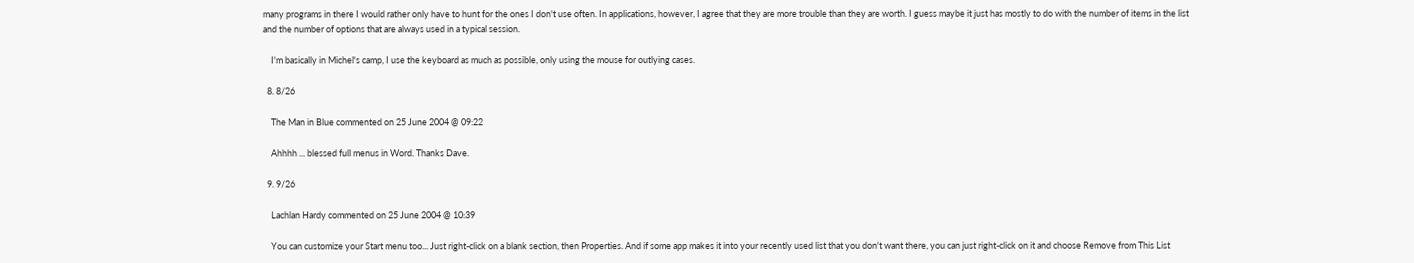many programs in there I would rather only have to hunt for the ones I don't use often. In applications, however, I agree that they are more trouble than they are worth. I guess maybe it just has mostly to do with the number of items in the list and the number of options that are always used in a typical session.

    I'm basically in Michel's camp, I use the keyboard as much as possible, only using the mouse for outlying cases.

  8. 8/26

    The Man in Blue commented on 25 June 2004 @ 09:22

    Ahhhh ... blessed full menus in Word. Thanks Dave.

  9. 9/26

    Lachlan Hardy commented on 25 June 2004 @ 10:39

    You can customize your Start menu too... Just right-click on a blank section, then Properties. And if some app makes it into your recently used list that you don't want there, you can just right-click on it and choose Remove from This List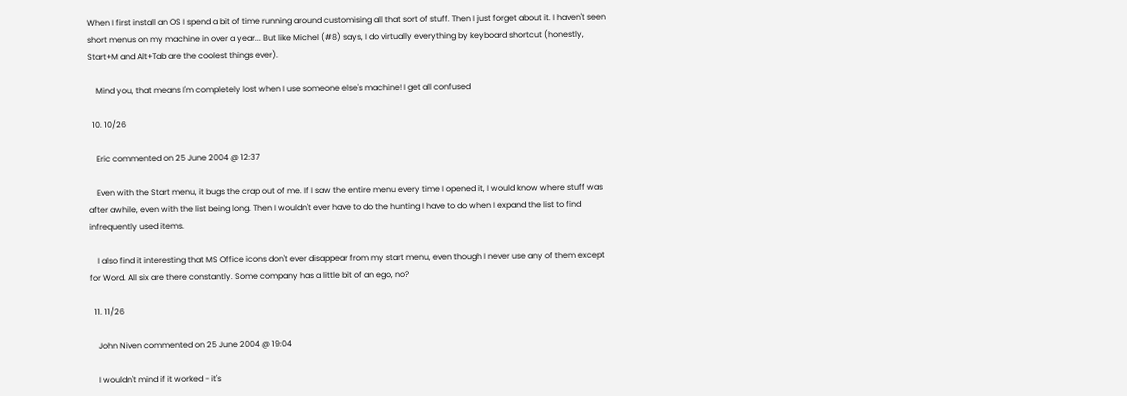When I first install an OS I spend a bit of time running around customising all that sort of stuff. Then I just forget about it. I haven't seen short menus on my machine in over a year... But like Michel (#8) says, I do virtually everything by keyboard shortcut (honestly, Start+M and Alt+Tab are the coolest things ever).

    Mind you, that means I'm completely lost when I use someone else's machine! I get all confused

  10. 10/26

    Eric commented on 25 June 2004 @ 12:37

    Even with the Start menu, it bugs the crap out of me. If I saw the entire menu every time I opened it, I would know where stuff was after awhile, even with the list being long. Then I wouldn't ever have to do the hunting I have to do when I expand the list to find infrequently used items.

    I also find it interesting that MS Office icons don't ever disappear from my start menu, even though I never use any of them except for Word. All six are there constantly. Some company has a little bit of an ego, no?

  11. 11/26

    John Niven commented on 25 June 2004 @ 19:04

    I wouldn't mind if it worked - it's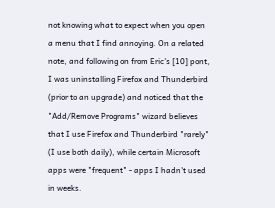not knowing what to expect when you open a menu that I find annoying. On a related note, and following on from Eric's [10] pont, I was uninstalling Firefox and Thunderbird (prior to an upgrade) and noticed that the "Add/Remove Programs" wizard believes that I use Firefox and Thunderbird "rarely" (I use both daily), while certain Microsoft apps were "frequent" - apps I hadn't used in weeks.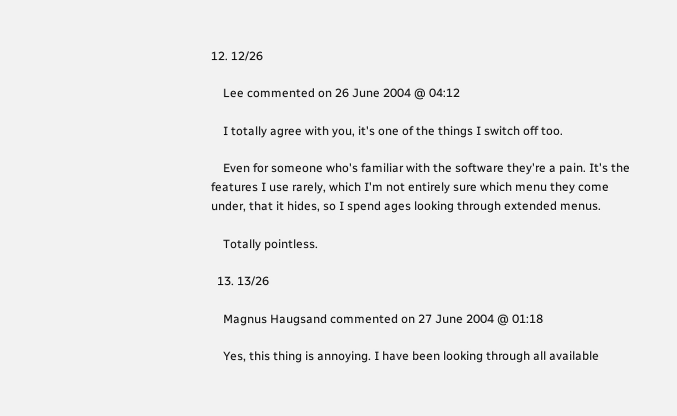12. 12/26

    Lee commented on 26 June 2004 @ 04:12

    I totally agree with you, it's one of the things I switch off too.

    Even for someone who's familiar with the software they're a pain. It's the features I use rarely, which I'm not entirely sure which menu they come under, that it hides, so I spend ages looking through extended menus.

    Totally pointless.

  13. 13/26

    Magnus Haugsand commented on 27 June 2004 @ 01:18

    Yes, this thing is annoying. I have been looking through all available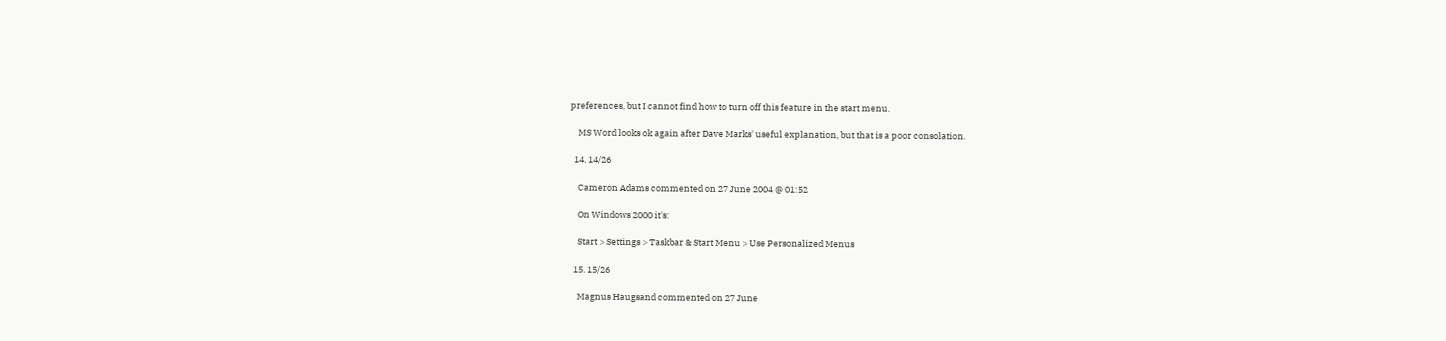preferences, but I cannot find how to turn off this feature in the start menu.

    MS Word looks ok again after Dave Marks' useful explanation, but that is a poor consolation.

  14. 14/26

    Cameron Adams commented on 27 June 2004 @ 01:52

    On Windows 2000 it's:

    Start > Settings > Taskbar & Start Menu > Use Personalized Menus

  15. 15/26

    Magnus Haugsand commented on 27 June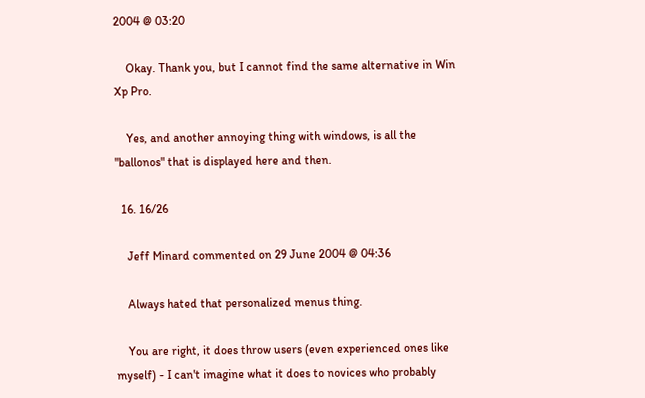2004 @ 03:20

    Okay. Thank you, but I cannot find the same alternative in Win Xp Pro.

    Yes, and another annoying thing with windows, is all the "ballonos" that is displayed here and then.

  16. 16/26

    Jeff Minard commented on 29 June 2004 @ 04:36

    Always hated that personalized menus thing.

    You are right, it does throw users (even experienced ones like myself) - I can't imagine what it does to novices who probably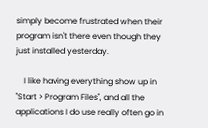simply become frustrated when their program isn't there even though they just installed yesterday.

    I like having everything show up in "Start > Program Files", and all the applications I do use really often go in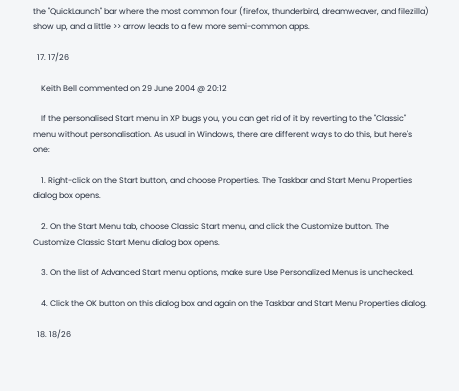the "QuickLaunch" bar where the most common four (firefox, thunderbird, dreamweaver, and filezilla) show up, and a little >> arrow leads to a few more semi-common apps.

  17. 17/26

    Keith Bell commented on 29 June 2004 @ 20:12

    If the personalised Start menu in XP bugs you, you can get rid of it by reverting to the "Classic" menu without personalisation. As usual in Windows, there are different ways to do this, but here's one:

    1. Right-click on the Start button, and choose Properties. The Taskbar and Start Menu Properties dialog box opens.

    2. On the Start Menu tab, choose Classic Start menu, and click the Customize button. The Customize Classic Start Menu dialog box opens.

    3. On the list of Advanced Start menu options, make sure Use Personalized Menus is unchecked.

    4. Click the OK button on this dialog box and again on the Taskbar and Start Menu Properties dialog.

  18. 18/26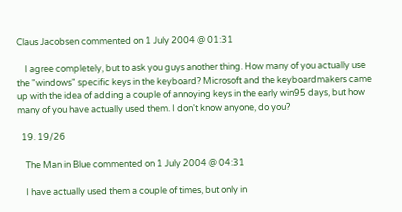Claus Jacobsen commented on 1 July 2004 @ 01:31

    I agree completely, but to ask you guys another thing. How many of you actually use the "windows" specific keys in the keyboard? Microsoft and the keyboardmakers came up with the idea of adding a couple of annoying keys in the early win95 days, but how many of you have actually used them. I don't know anyone, do you?

  19. 19/26

    The Man in Blue commented on 1 July 2004 @ 04:31

    I have actually used them a couple of times, but only in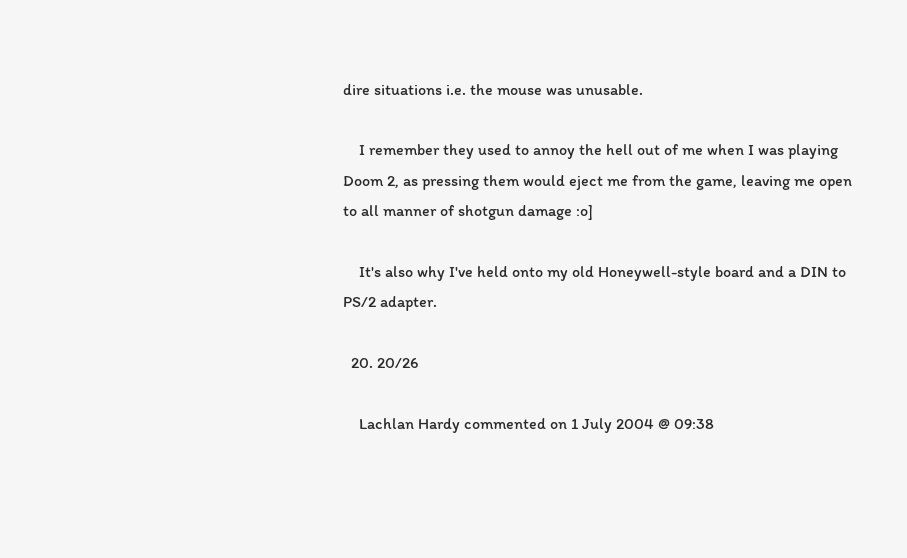dire situations i.e. the mouse was unusable.

    I remember they used to annoy the hell out of me when I was playing Doom 2, as pressing them would eject me from the game, leaving me open to all manner of shotgun damage :o]

    It's also why I've held onto my old Honeywell-style board and a DIN to PS/2 adapter.

  20. 20/26

    Lachlan Hardy commented on 1 July 2004 @ 09:38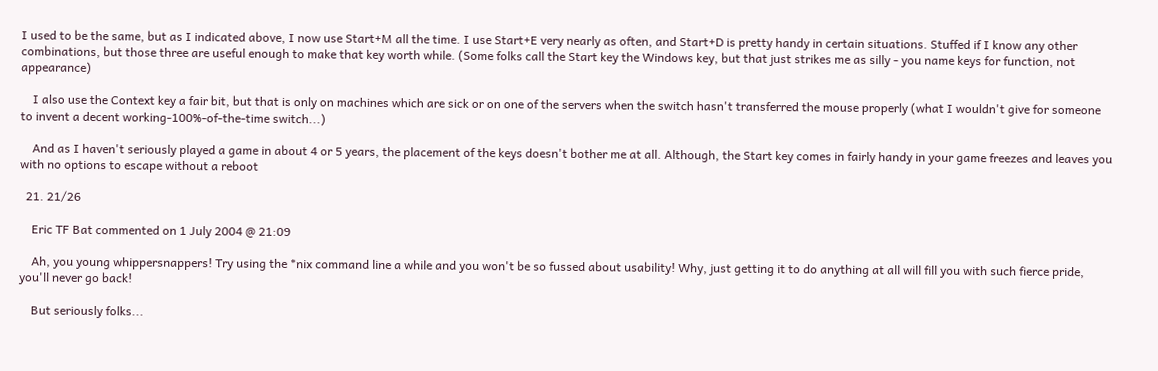I used to be the same, but as I indicated above, I now use Start+M all the time. I use Start+E very nearly as often, and Start+D is pretty handy in certain situations. Stuffed if I know any other combinations, but those three are useful enough to make that key worth while. (Some folks call the Start key the Windows key, but that just strikes me as silly - you name keys for function, not appearance)

    I also use the Context key a fair bit, but that is only on machines which are sick or on one of the servers when the switch hasn't transferred the mouse properly (what I wouldn't give for someone to invent a decent working-100%-of-the-time switch...)

    And as I haven't seriously played a game in about 4 or 5 years, the placement of the keys doesn't bother me at all. Although, the Start key comes in fairly handy in your game freezes and leaves you with no options to escape without a reboot

  21. 21/26

    Eric TF Bat commented on 1 July 2004 @ 21:09

    Ah, you young whippersnappers! Try using the *nix command line a while and you won't be so fussed about usability! Why, just getting it to do anything at all will fill you with such fierce pride, you'll never go back!

    But seriously folks...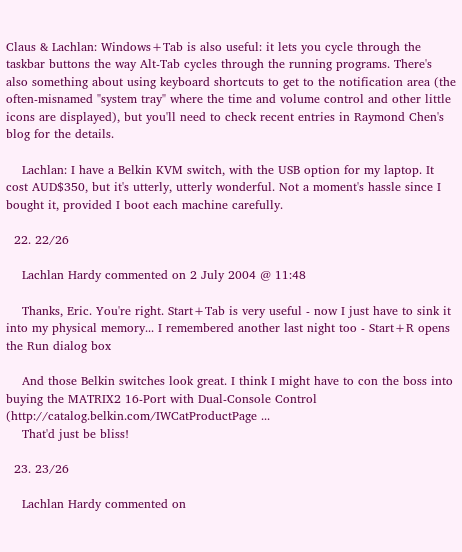Claus & Lachlan: Windows+Tab is also useful: it lets you cycle through the taskbar buttons the way Alt-Tab cycles through the running programs. There's also something about using keyboard shortcuts to get to the notification area (the often-misnamed "system tray" where the time and volume control and other little icons are displayed), but you'll need to check recent entries in Raymond Chen's blog for the details.

    Lachlan: I have a Belkin KVM switch, with the USB option for my laptop. It cost AUD$350, but it's utterly, utterly wonderful. Not a moment's hassle since I bought it, provided I boot each machine carefully.

  22. 22/26

    Lachlan Hardy commented on 2 July 2004 @ 11:48

    Thanks, Eric. You're right. Start+Tab is very useful - now I just have to sink it into my physical memory... I remembered another last night too - Start+R opens the Run dialog box

    And those Belkin switches look great. I think I might have to con the boss into buying the MATRIX2 16-Port with Dual-Console Control (http://catalog.belkin.com/IWCatProductPage ...
    That'd just be bliss!

  23. 23/26

    Lachlan Hardy commented on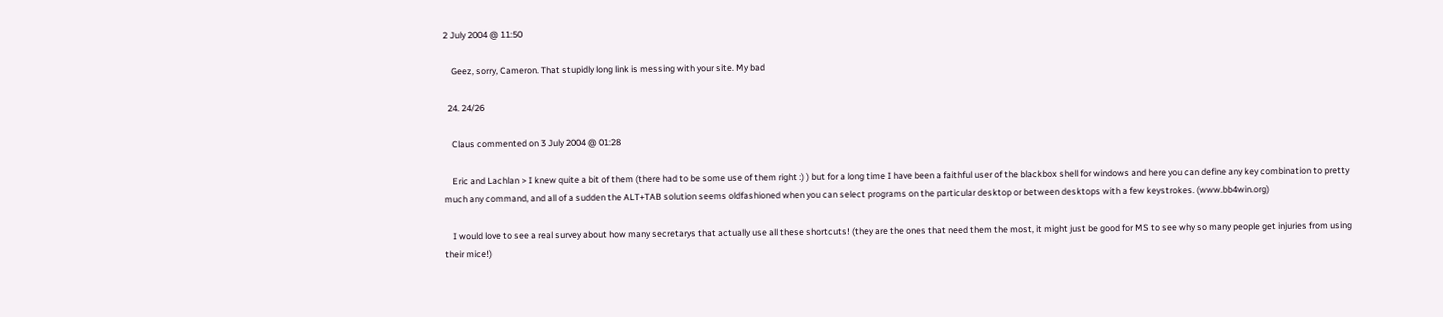2 July 2004 @ 11:50

    Geez, sorry, Cameron. That stupidly long link is messing with your site. My bad

  24. 24/26

    Claus commented on 3 July 2004 @ 01:28

    Eric and Lachlan > I knew quite a bit of them (there had to be some use of them right :) ) but for a long time I have been a faithful user of the blackbox shell for windows and here you can define any key combination to pretty much any command, and all of a sudden the ALT+TAB solution seems oldfashioned when you can select programs on the particular desktop or between desktops with a few keystrokes. (www.bb4win.org)

    I would love to see a real survey about how many secretarys that actually use all these shortcuts! (they are the ones that need them the most, it might just be good for MS to see why so many people get injuries from using their mice!)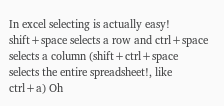In excel selecting is actually easy! shift+space selects a row and ctrl+space selects a column (shift+ctrl+space selects the entire spreadsheet!, like ctrl+a) Oh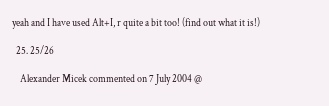yeah and I have used Alt+I, r quite a bit too! (find out what it is!)

  25. 25/26

    Alexander Micek commented on 7 July 2004 @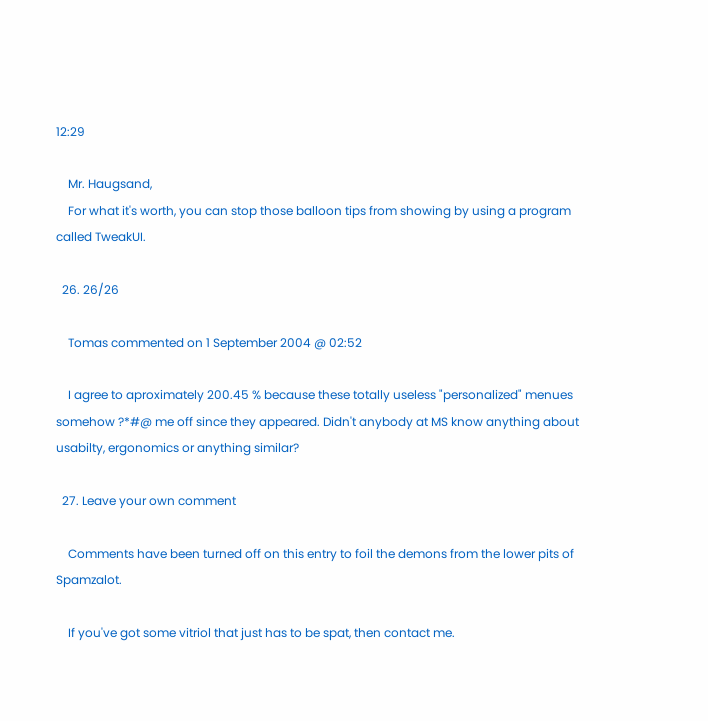12:29

    Mr. Haugsand,
    For what it's worth, you can stop those balloon tips from showing by using a program called TweakUI.

  26. 26/26

    Tomas commented on 1 September 2004 @ 02:52

    I agree to aproximately 200.45 % because these totally useless "personalized" menues somehow ?*#@ me off since they appeared. Didn't anybody at MS know anything about usabilty, ergonomics or anything similar?

  27. Leave your own comment

    Comments have been turned off on this entry to foil the demons from the lower pits of Spamzalot.

    If you've got some vitriol that just has to be spat, then contact me.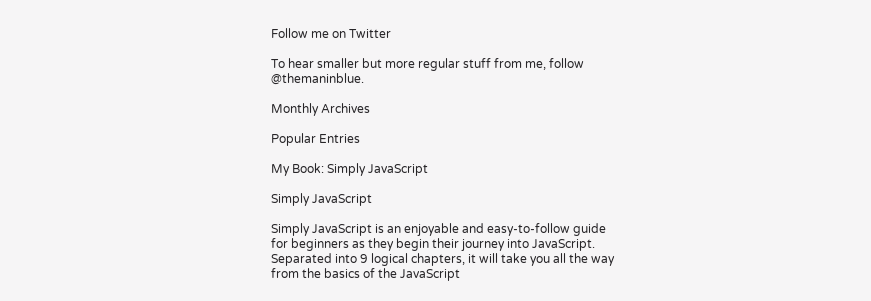Follow me on Twitter

To hear smaller but more regular stuff from me, follow @themaninblue.

Monthly Archives

Popular Entries

My Book: Simply JavaScript

Simply JavaScript

Simply JavaScript is an enjoyable and easy-to-follow guide for beginners as they begin their journey into JavaScript. Separated into 9 logical chapters, it will take you all the way from the basics of the JavaScript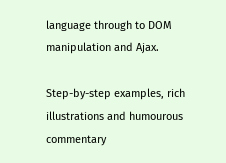language through to DOM manipulation and Ajax.

Step-by-step examples, rich illustrations and humourous commentary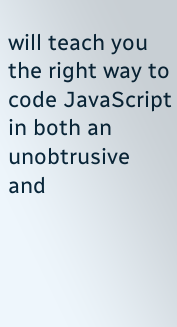will teach you the right way to code JavaScript in both an unobtrusive and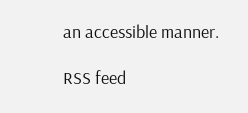an accessible manner.

RSS feed